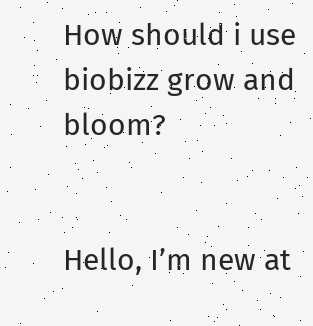How should i use biobizz grow and bloom?


Hello, I’m new at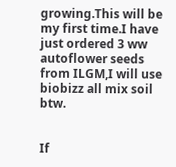growing.This will be my first time.I have just ordered 3 ww autoflower seeds from ILGM,I will use biobizz all mix soil btw.


If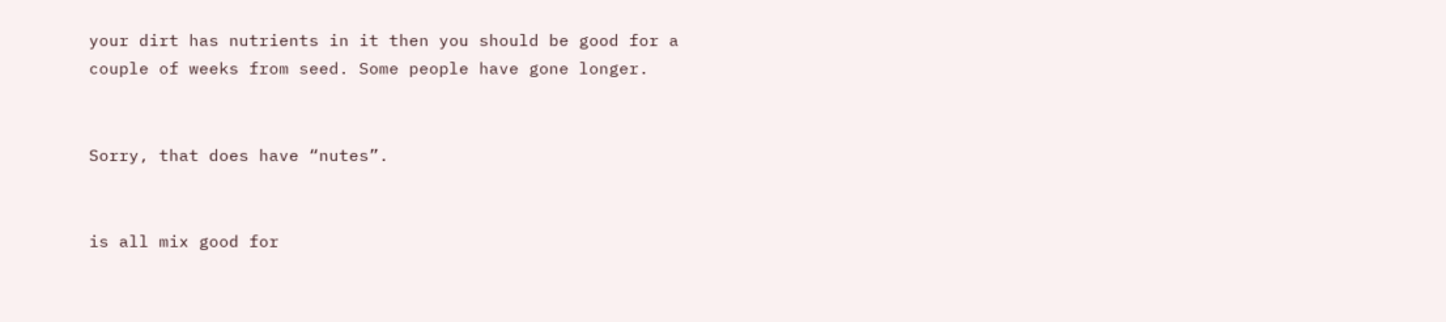your dirt has nutrients in it then you should be good for a couple of weeks from seed. Some people have gone longer.


Sorry, that does have “nutes”.


is all mix good for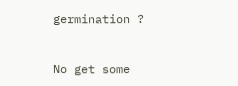germination ?


No get some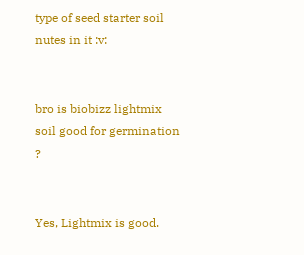type of seed starter soil nutes in it :v:


bro is biobizz lightmix soil good for germination ?


Yes, Lightmix is good.